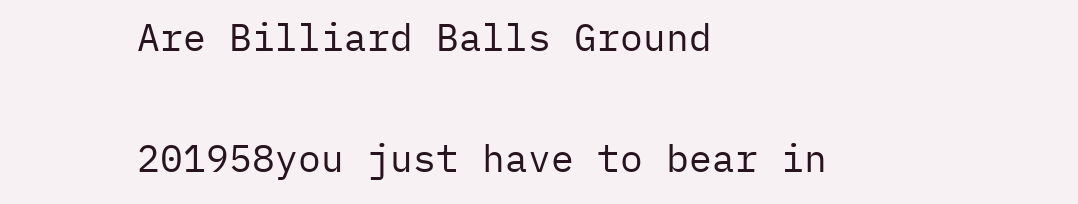Are Billiard Balls Ground

201958you just have to bear in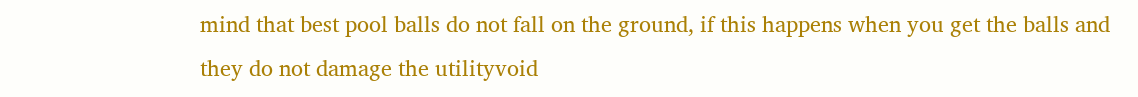mind that best pool balls do not fall on the ground, if this happens when you get the balls and they do not damage the utilityvoid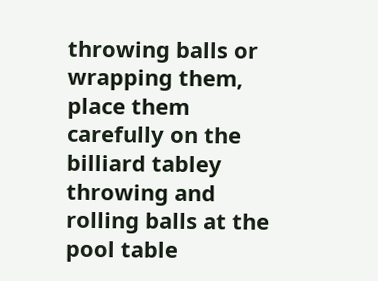throwing balls or wrapping them, place them carefully on the billiard tabley throwing and rolling balls at the pool table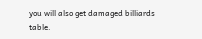you will also get damaged billiards table.